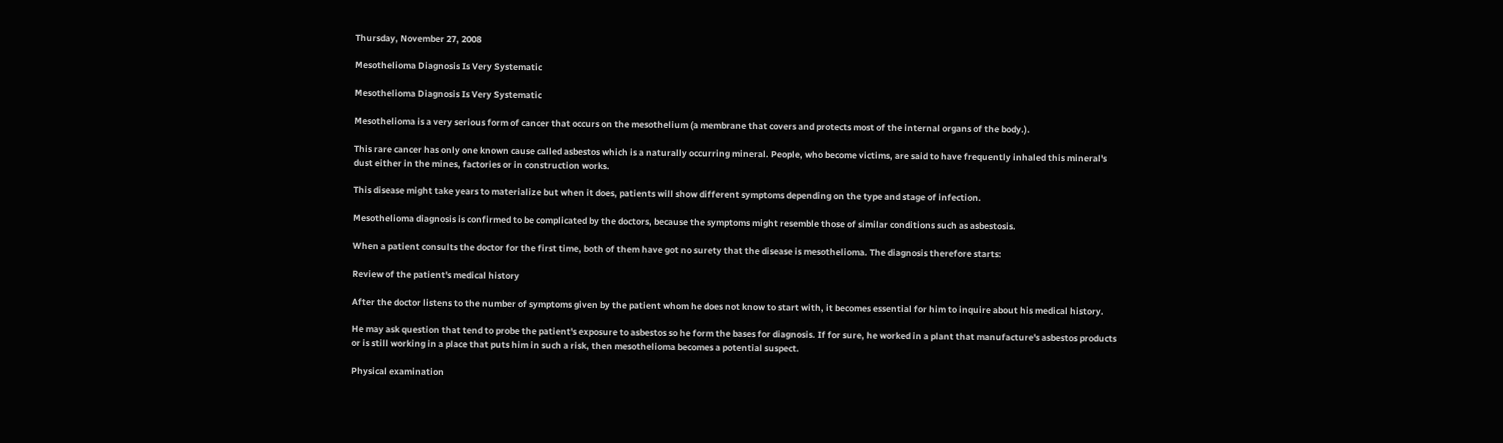Thursday, November 27, 2008

Mesothelioma Diagnosis Is Very Systematic

Mesothelioma Diagnosis Is Very Systematic

Mesothelioma is a very serious form of cancer that occurs on the mesothelium (a membrane that covers and protects most of the internal organs of the body.).

This rare cancer has only one known cause called asbestos which is a naturally occurring mineral. People, who become victims, are said to have frequently inhaled this mineral's dust either in the mines, factories or in construction works.

This disease might take years to materialize but when it does, patients will show different symptoms depending on the type and stage of infection.

Mesothelioma diagnosis is confirmed to be complicated by the doctors, because the symptoms might resemble those of similar conditions such as asbestosis.

When a patient consults the doctor for the first time, both of them have got no surety that the disease is mesothelioma. The diagnosis therefore starts:

Review of the patient's medical history

After the doctor listens to the number of symptoms given by the patient whom he does not know to start with, it becomes essential for him to inquire about his medical history.

He may ask question that tend to probe the patient's exposure to asbestos so he form the bases for diagnosis. If for sure, he worked in a plant that manufacture's asbestos products or is still working in a place that puts him in such a risk, then mesothelioma becomes a potential suspect.

Physical examination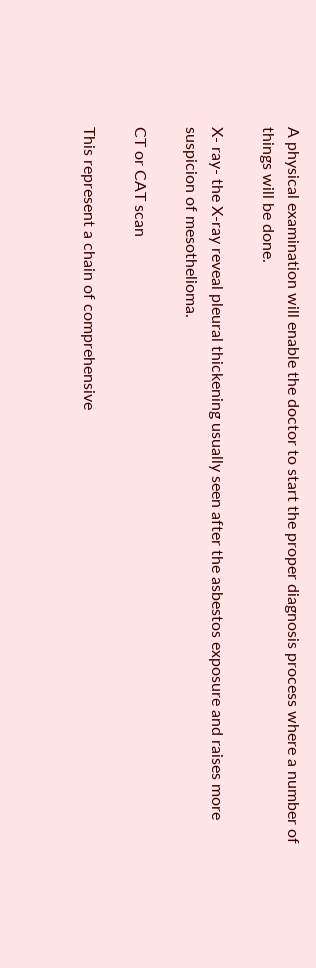A physical examination will enable the doctor to start the proper diagnosis process where a number of things will be done.

X- ray- the X-ray reveal pleural thickening usually seen after the asbestos exposure and raises more suspicion of mesothelioma.

CT or CAT scan

This represent a chain of comprehensive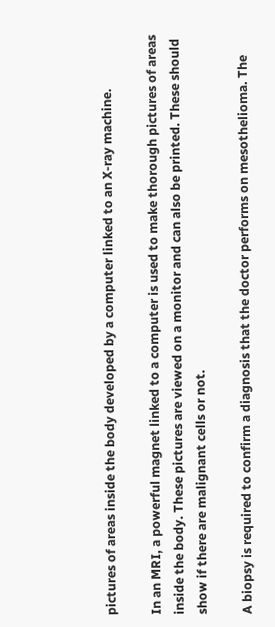pictures of areas inside the body developed by a computer linked to an X-ray machine.

In an MRI, a powerful magnet linked to a computer is used to make thorough pictures of areas inside the body. These pictures are viewed on a monitor and can also be printed. These should show if there are malignant cells or not.

A biopsy is required to confirm a diagnosis that the doctor performs on mesothelioma. The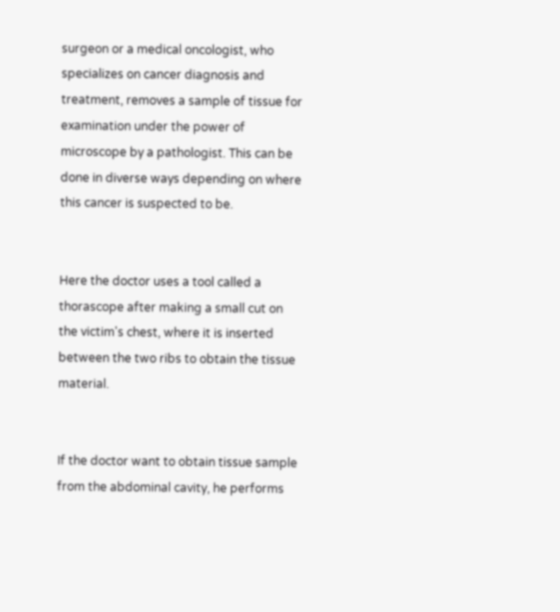surgeon or a medical oncologist, who specializes on cancer diagnosis and treatment, removes a sample of tissue for examination under the power of microscope by a pathologist. This can be done in diverse ways depending on where this cancer is suspected to be.


Here the doctor uses a tool called a thorascope after making a small cut on the victim's chest, where it is inserted between the two ribs to obtain the tissue material.


If the doctor want to obtain tissue sample from the abdominal cavity, he performs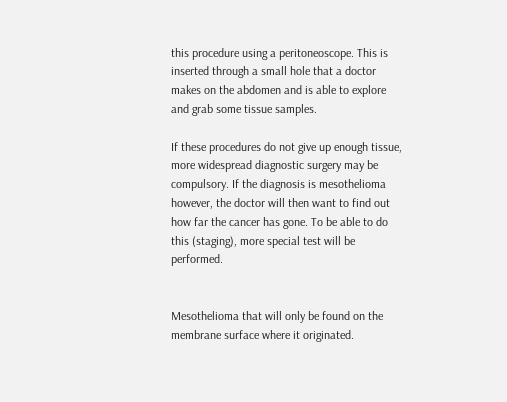this procedure using a peritoneoscope. This is inserted through a small hole that a doctor makes on the abdomen and is able to explore and grab some tissue samples.

If these procedures do not give up enough tissue, more widespread diagnostic surgery may be compulsory. If the diagnosis is mesothelioma however, the doctor will then want to find out how far the cancer has gone. To be able to do this (staging), more special test will be performed.


Mesothelioma that will only be found on the membrane surface where it originated.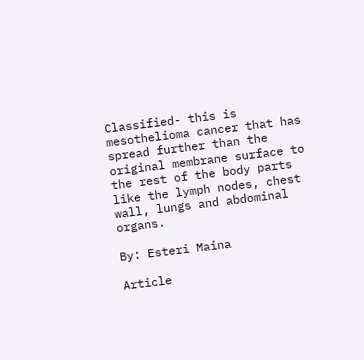Classified- this is mesothelioma cancer that has spread further than the original membrane surface to the rest of the body parts like the lymph nodes, chest wall, lungs and abdominal organs.

By: Esteri Maina

Article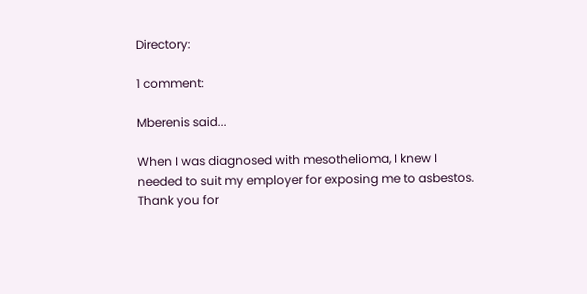Directory:

1 comment:

Mberenis said...

When I was diagnosed with mesothelioma, I knew I needed to suit my employer for exposing me to asbestos. Thank you for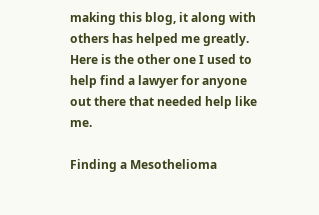making this blog, it along with others has helped me greatly. Here is the other one I used to help find a lawyer for anyone out there that needed help like me.

Finding a Mesothelioma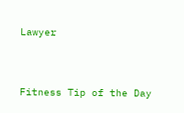Lawyer


Fitness Tip of the Day